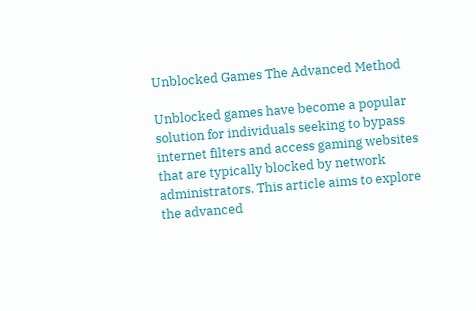Unblocked Games The Advanced Method

Unblocked games have become a popular solution for individuals seeking to bypass internet filters and access gaming websites that are typically blocked by network administrators. This article aims to explore the advanced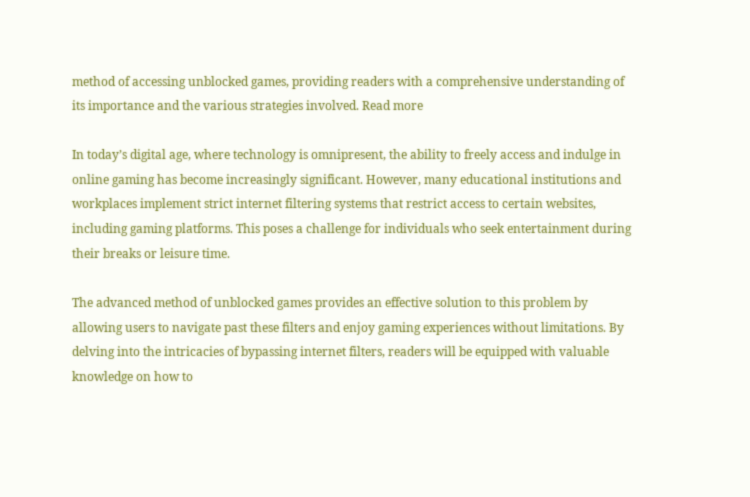method of accessing unblocked games, providing readers with a comprehensive understanding of its importance and the various strategies involved. Read more

In today’s digital age, where technology is omnipresent, the ability to freely access and indulge in online gaming has become increasingly significant. However, many educational institutions and workplaces implement strict internet filtering systems that restrict access to certain websites, including gaming platforms. This poses a challenge for individuals who seek entertainment during their breaks or leisure time.

The advanced method of unblocked games provides an effective solution to this problem by allowing users to navigate past these filters and enjoy gaming experiences without limitations. By delving into the intricacies of bypassing internet filters, readers will be equipped with valuable knowledge on how to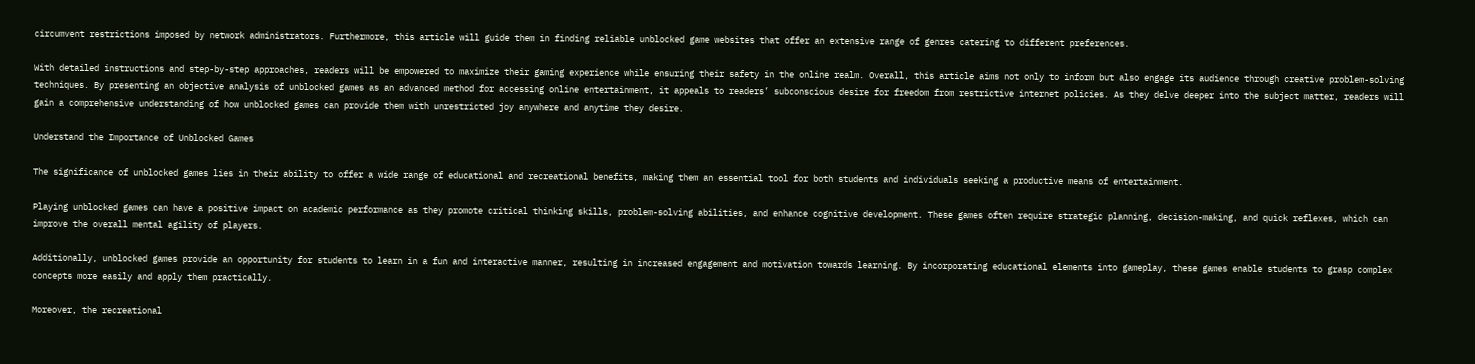circumvent restrictions imposed by network administrators. Furthermore, this article will guide them in finding reliable unblocked game websites that offer an extensive range of genres catering to different preferences.

With detailed instructions and step-by-step approaches, readers will be empowered to maximize their gaming experience while ensuring their safety in the online realm. Overall, this article aims not only to inform but also engage its audience through creative problem-solving techniques. By presenting an objective analysis of unblocked games as an advanced method for accessing online entertainment, it appeals to readers’ subconscious desire for freedom from restrictive internet policies. As they delve deeper into the subject matter, readers will gain a comprehensive understanding of how unblocked games can provide them with unrestricted joy anywhere and anytime they desire.

Understand the Importance of Unblocked Games

The significance of unblocked games lies in their ability to offer a wide range of educational and recreational benefits, making them an essential tool for both students and individuals seeking a productive means of entertainment.

Playing unblocked games can have a positive impact on academic performance as they promote critical thinking skills, problem-solving abilities, and enhance cognitive development. These games often require strategic planning, decision-making, and quick reflexes, which can improve the overall mental agility of players.

Additionally, unblocked games provide an opportunity for students to learn in a fun and interactive manner, resulting in increased engagement and motivation towards learning. By incorporating educational elements into gameplay, these games enable students to grasp complex concepts more easily and apply them practically.

Moreover, the recreational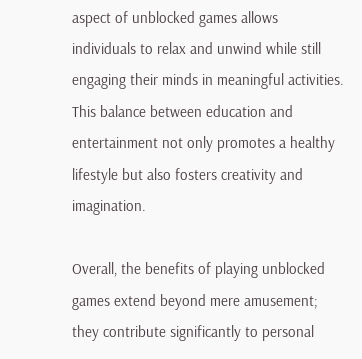aspect of unblocked games allows individuals to relax and unwind while still engaging their minds in meaningful activities. This balance between education and entertainment not only promotes a healthy lifestyle but also fosters creativity and imagination.

Overall, the benefits of playing unblocked games extend beyond mere amusement; they contribute significantly to personal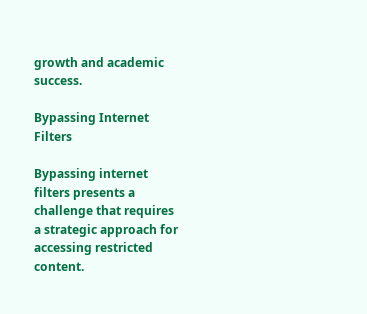growth and academic success.

Bypassing Internet Filters

Bypassing internet filters presents a challenge that requires a strategic approach for accessing restricted content.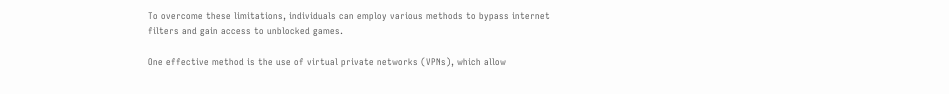To overcome these limitations, individuals can employ various methods to bypass internet filters and gain access to unblocked games.

One effective method is the use of virtual private networks (VPNs), which allow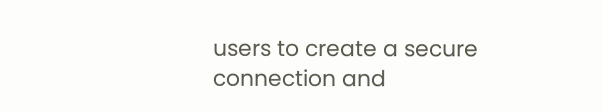users to create a secure connection and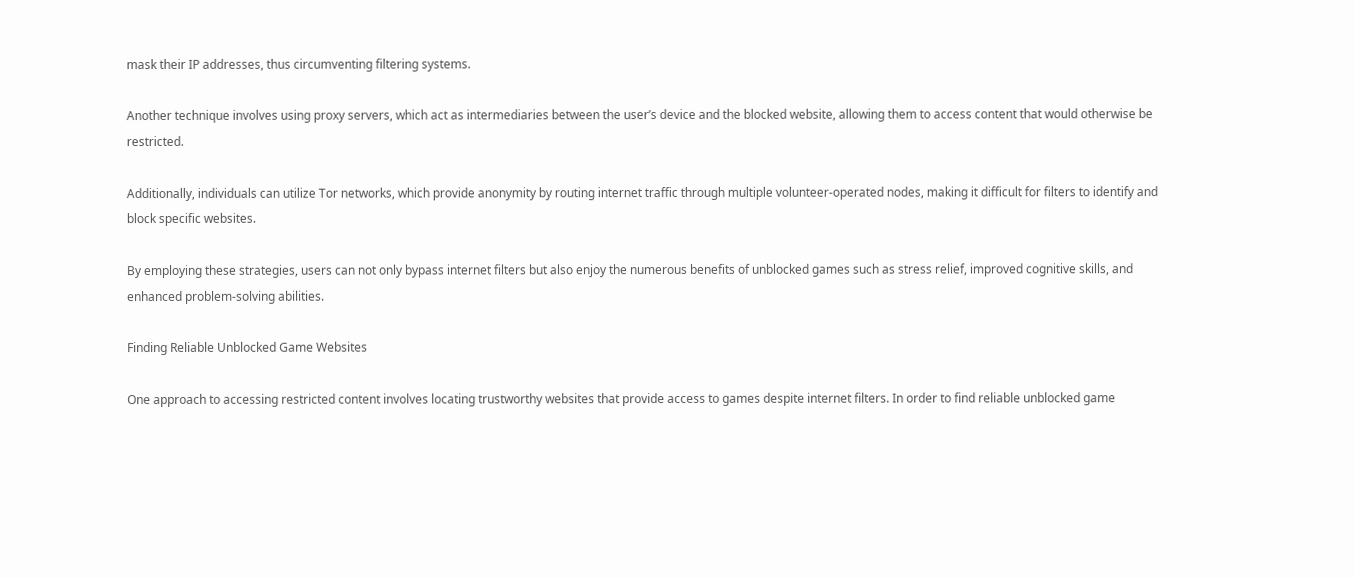mask their IP addresses, thus circumventing filtering systems.

Another technique involves using proxy servers, which act as intermediaries between the user’s device and the blocked website, allowing them to access content that would otherwise be restricted.

Additionally, individuals can utilize Tor networks, which provide anonymity by routing internet traffic through multiple volunteer-operated nodes, making it difficult for filters to identify and block specific websites.

By employing these strategies, users can not only bypass internet filters but also enjoy the numerous benefits of unblocked games such as stress relief, improved cognitive skills, and enhanced problem-solving abilities.

Finding Reliable Unblocked Game Websites

One approach to accessing restricted content involves locating trustworthy websites that provide access to games despite internet filters. In order to find reliable unblocked game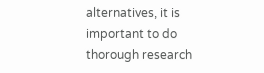alternatives, it is important to do thorough research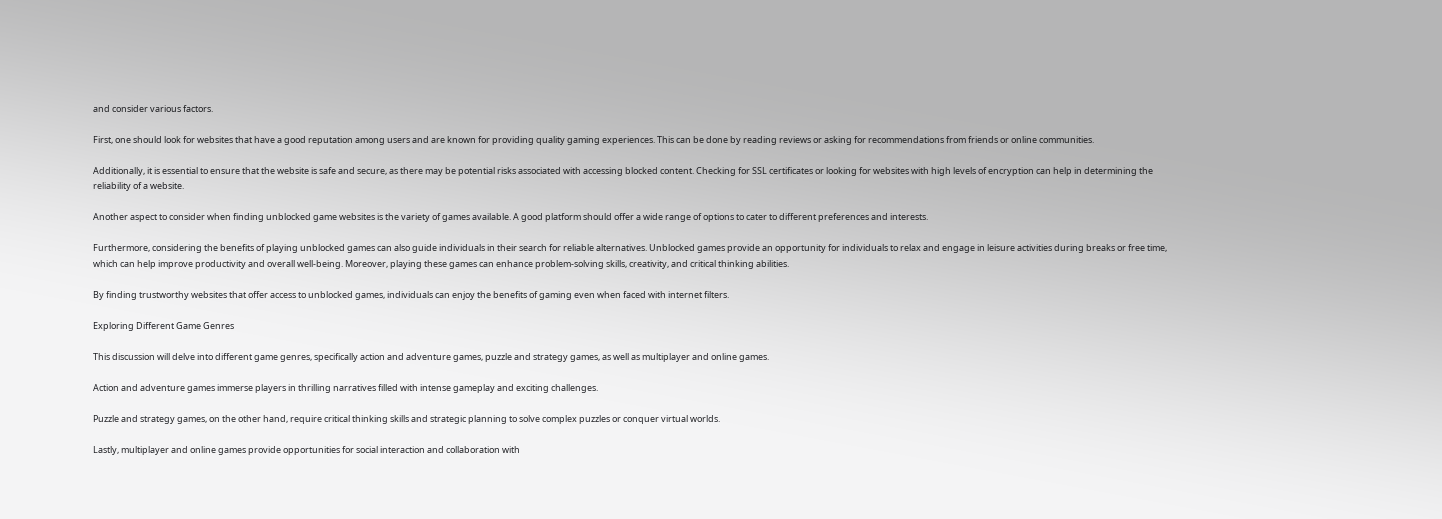and consider various factors.

First, one should look for websites that have a good reputation among users and are known for providing quality gaming experiences. This can be done by reading reviews or asking for recommendations from friends or online communities.

Additionally, it is essential to ensure that the website is safe and secure, as there may be potential risks associated with accessing blocked content. Checking for SSL certificates or looking for websites with high levels of encryption can help in determining the reliability of a website.

Another aspect to consider when finding unblocked game websites is the variety of games available. A good platform should offer a wide range of options to cater to different preferences and interests.

Furthermore, considering the benefits of playing unblocked games can also guide individuals in their search for reliable alternatives. Unblocked games provide an opportunity for individuals to relax and engage in leisure activities during breaks or free time, which can help improve productivity and overall well-being. Moreover, playing these games can enhance problem-solving skills, creativity, and critical thinking abilities.

By finding trustworthy websites that offer access to unblocked games, individuals can enjoy the benefits of gaming even when faced with internet filters.

Exploring Different Game Genres

This discussion will delve into different game genres, specifically action and adventure games, puzzle and strategy games, as well as multiplayer and online games.

Action and adventure games immerse players in thrilling narratives filled with intense gameplay and exciting challenges.

Puzzle and strategy games, on the other hand, require critical thinking skills and strategic planning to solve complex puzzles or conquer virtual worlds.

Lastly, multiplayer and online games provide opportunities for social interaction and collaboration with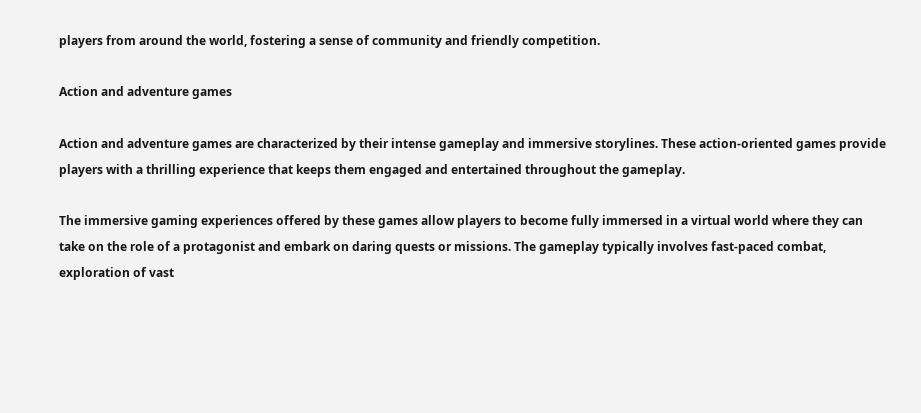players from around the world, fostering a sense of community and friendly competition.

Action and adventure games

Action and adventure games are characterized by their intense gameplay and immersive storylines. These action-oriented games provide players with a thrilling experience that keeps them engaged and entertained throughout the gameplay.

The immersive gaming experiences offered by these games allow players to become fully immersed in a virtual world where they can take on the role of a protagonist and embark on daring quests or missions. The gameplay typically involves fast-paced combat, exploration of vast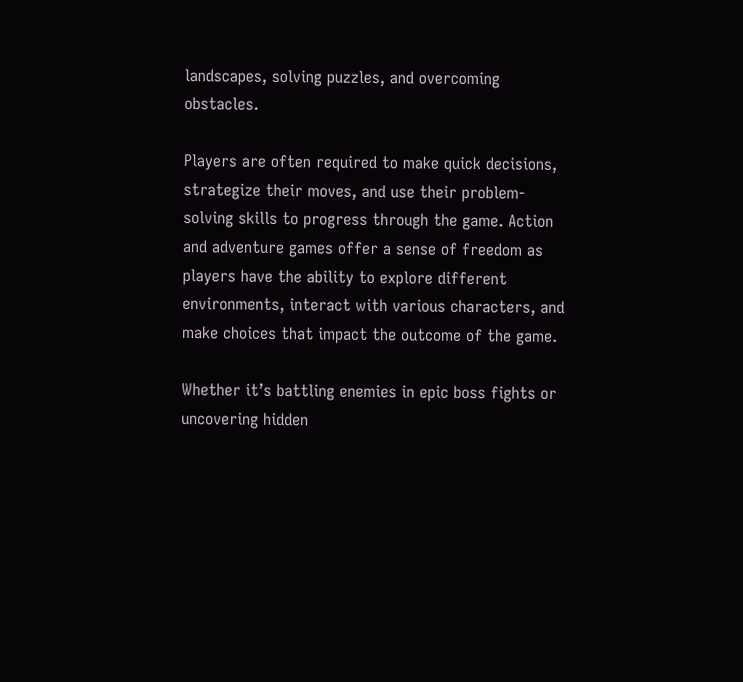landscapes, solving puzzles, and overcoming obstacles.

Players are often required to make quick decisions, strategize their moves, and use their problem-solving skills to progress through the game. Action and adventure games offer a sense of freedom as players have the ability to explore different environments, interact with various characters, and make choices that impact the outcome of the game.

Whether it’s battling enemies in epic boss fights or uncovering hidden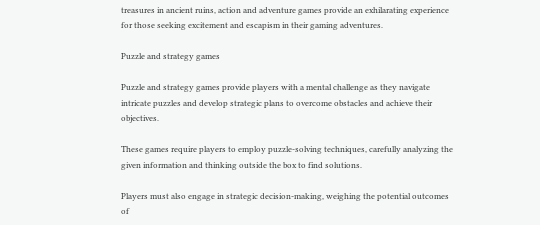treasures in ancient ruins, action and adventure games provide an exhilarating experience for those seeking excitement and escapism in their gaming adventures.

Puzzle and strategy games

Puzzle and strategy games provide players with a mental challenge as they navigate intricate puzzles and develop strategic plans to overcome obstacles and achieve their objectives.

These games require players to employ puzzle-solving techniques, carefully analyzing the given information and thinking outside the box to find solutions.

Players must also engage in strategic decision-making, weighing the potential outcomes of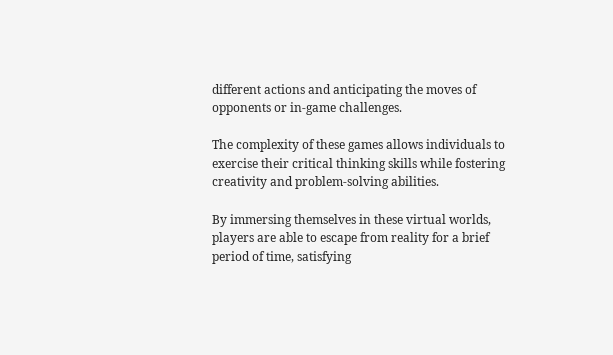different actions and anticipating the moves of opponents or in-game challenges.

The complexity of these games allows individuals to exercise their critical thinking skills while fostering creativity and problem-solving abilities.

By immersing themselves in these virtual worlds, players are able to escape from reality for a brief period of time, satisfying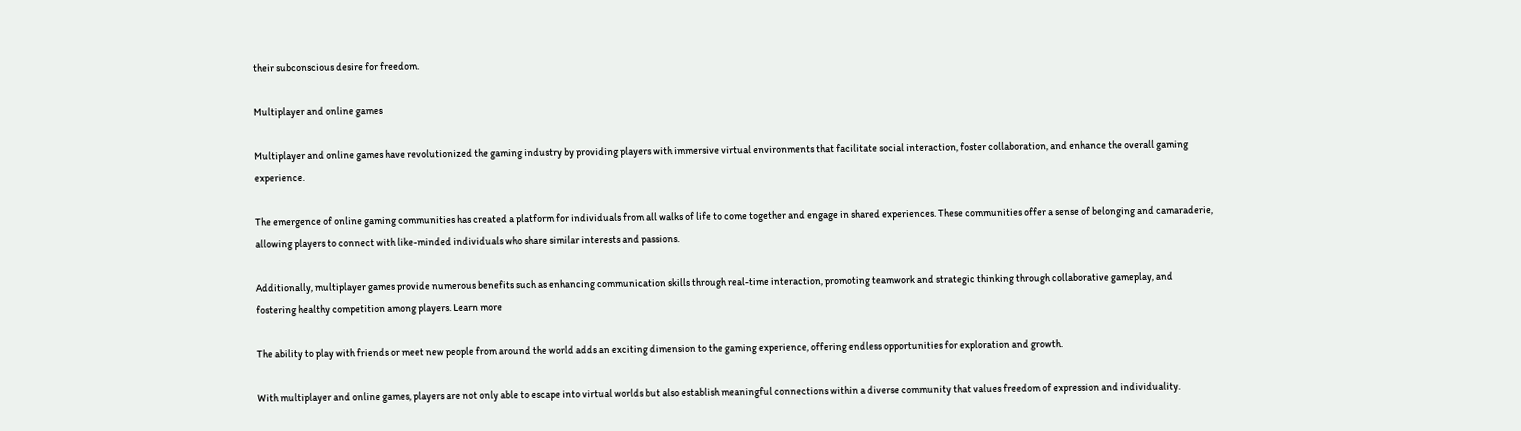their subconscious desire for freedom.

Multiplayer and online games

Multiplayer and online games have revolutionized the gaming industry by providing players with immersive virtual environments that facilitate social interaction, foster collaboration, and enhance the overall gaming experience.

The emergence of online gaming communities has created a platform for individuals from all walks of life to come together and engage in shared experiences. These communities offer a sense of belonging and camaraderie, allowing players to connect with like-minded individuals who share similar interests and passions.

Additionally, multiplayer games provide numerous benefits such as enhancing communication skills through real-time interaction, promoting teamwork and strategic thinking through collaborative gameplay, and fostering healthy competition among players. Learn more

The ability to play with friends or meet new people from around the world adds an exciting dimension to the gaming experience, offering endless opportunities for exploration and growth.

With multiplayer and online games, players are not only able to escape into virtual worlds but also establish meaningful connections within a diverse community that values freedom of expression and individuality.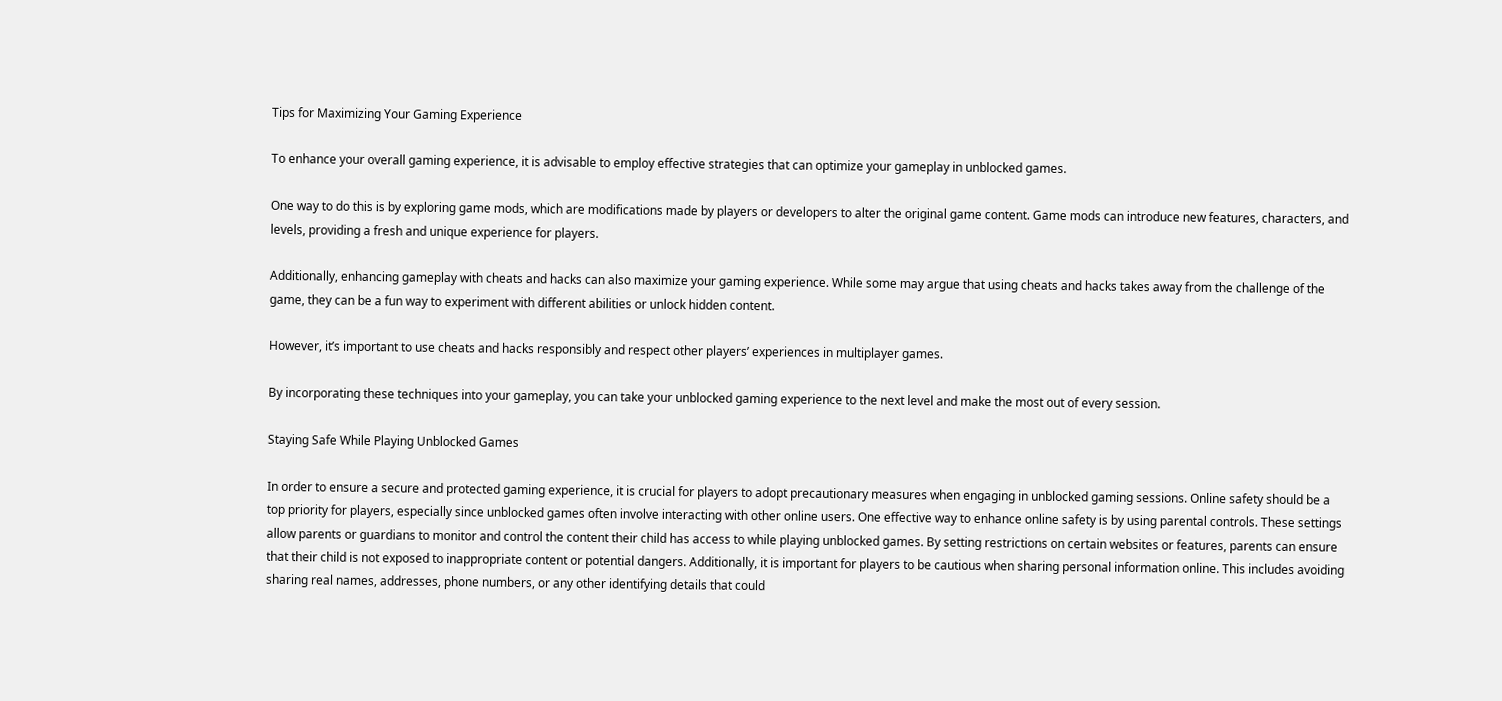Tips for Maximizing Your Gaming Experience

To enhance your overall gaming experience, it is advisable to employ effective strategies that can optimize your gameplay in unblocked games.

One way to do this is by exploring game mods, which are modifications made by players or developers to alter the original game content. Game mods can introduce new features, characters, and levels, providing a fresh and unique experience for players.

Additionally, enhancing gameplay with cheats and hacks can also maximize your gaming experience. While some may argue that using cheats and hacks takes away from the challenge of the game, they can be a fun way to experiment with different abilities or unlock hidden content.

However, it’s important to use cheats and hacks responsibly and respect other players’ experiences in multiplayer games.

By incorporating these techniques into your gameplay, you can take your unblocked gaming experience to the next level and make the most out of every session.

Staying Safe While Playing Unblocked Games

In order to ensure a secure and protected gaming experience, it is crucial for players to adopt precautionary measures when engaging in unblocked gaming sessions. Online safety should be a top priority for players, especially since unblocked games often involve interacting with other online users. One effective way to enhance online safety is by using parental controls. These settings allow parents or guardians to monitor and control the content their child has access to while playing unblocked games. By setting restrictions on certain websites or features, parents can ensure that their child is not exposed to inappropriate content or potential dangers. Additionally, it is important for players to be cautious when sharing personal information online. This includes avoiding sharing real names, addresses, phone numbers, or any other identifying details that could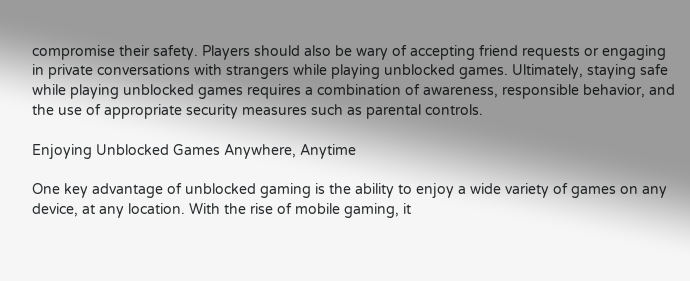compromise their safety. Players should also be wary of accepting friend requests or engaging in private conversations with strangers while playing unblocked games. Ultimately, staying safe while playing unblocked games requires a combination of awareness, responsible behavior, and the use of appropriate security measures such as parental controls.

Enjoying Unblocked Games Anywhere, Anytime

One key advantage of unblocked gaming is the ability to enjoy a wide variety of games on any device, at any location. With the rise of mobile gaming, it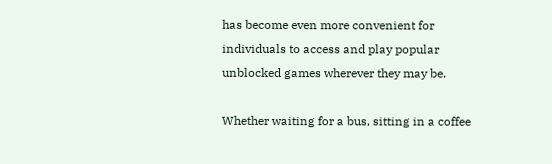has become even more convenient for individuals to access and play popular unblocked games wherever they may be.

Whether waiting for a bus, sitting in a coffee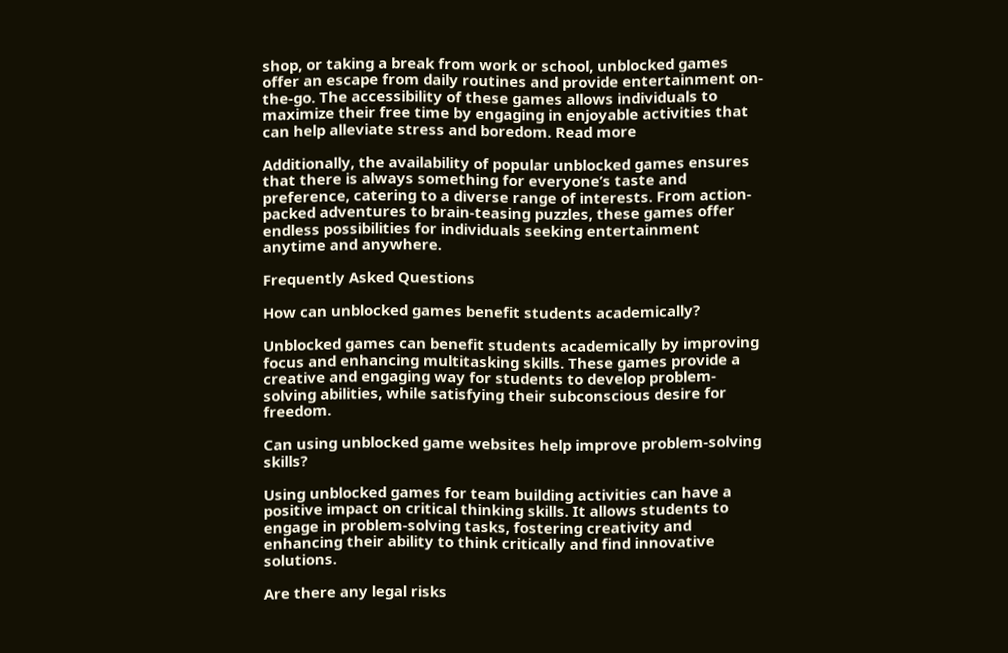shop, or taking a break from work or school, unblocked games offer an escape from daily routines and provide entertainment on-the-go. The accessibility of these games allows individuals to maximize their free time by engaging in enjoyable activities that can help alleviate stress and boredom. Read more

Additionally, the availability of popular unblocked games ensures that there is always something for everyone’s taste and preference, catering to a diverse range of interests. From action-packed adventures to brain-teasing puzzles, these games offer endless possibilities for individuals seeking entertainment anytime and anywhere.

Frequently Asked Questions

How can unblocked games benefit students academically?

Unblocked games can benefit students academically by improving focus and enhancing multitasking skills. These games provide a creative and engaging way for students to develop problem-solving abilities, while satisfying their subconscious desire for freedom.

Can using unblocked game websites help improve problem-solving skills?

Using unblocked games for team building activities can have a positive impact on critical thinking skills. It allows students to engage in problem-solving tasks, fostering creativity and enhancing their ability to think critically and find innovative solutions.

Are there any legal risks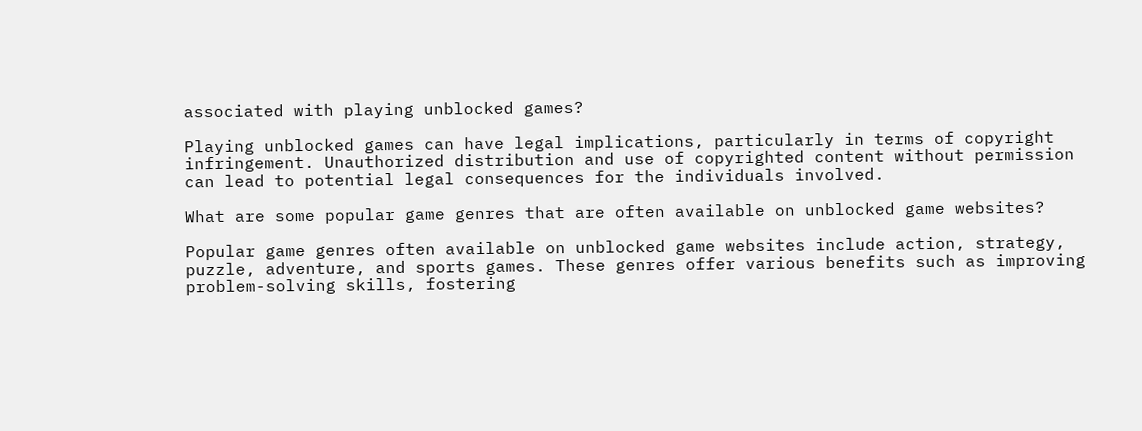associated with playing unblocked games?

Playing unblocked games can have legal implications, particularly in terms of copyright infringement. Unauthorized distribution and use of copyrighted content without permission can lead to potential legal consequences for the individuals involved.

What are some popular game genres that are often available on unblocked game websites?

Popular game genres often available on unblocked game websites include action, strategy, puzzle, adventure, and sports games. These genres offer various benefits such as improving problem-solving skills, fostering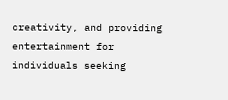creativity, and providing entertainment for individuals seeking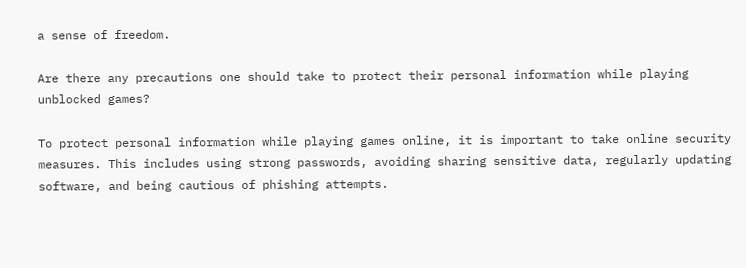a sense of freedom.

Are there any precautions one should take to protect their personal information while playing unblocked games?

To protect personal information while playing games online, it is important to take online security measures. This includes using strong passwords, avoiding sharing sensitive data, regularly updating software, and being cautious of phishing attempts.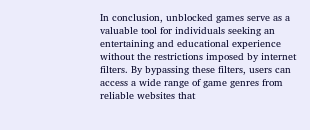In conclusion, unblocked games serve as a valuable tool for individuals seeking an entertaining and educational experience without the restrictions imposed by internet filters. By bypassing these filters, users can access a wide range of game genres from reliable websites that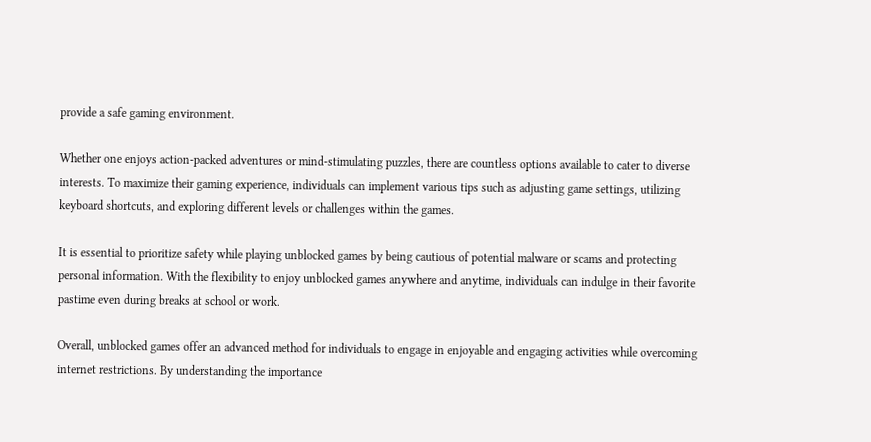provide a safe gaming environment.

Whether one enjoys action-packed adventures or mind-stimulating puzzles, there are countless options available to cater to diverse interests. To maximize their gaming experience, individuals can implement various tips such as adjusting game settings, utilizing keyboard shortcuts, and exploring different levels or challenges within the games.

It is essential to prioritize safety while playing unblocked games by being cautious of potential malware or scams and protecting personal information. With the flexibility to enjoy unblocked games anywhere and anytime, individuals can indulge in their favorite pastime even during breaks at school or work.

Overall, unblocked games offer an advanced method for individuals to engage in enjoyable and engaging activities while overcoming internet restrictions. By understanding the importance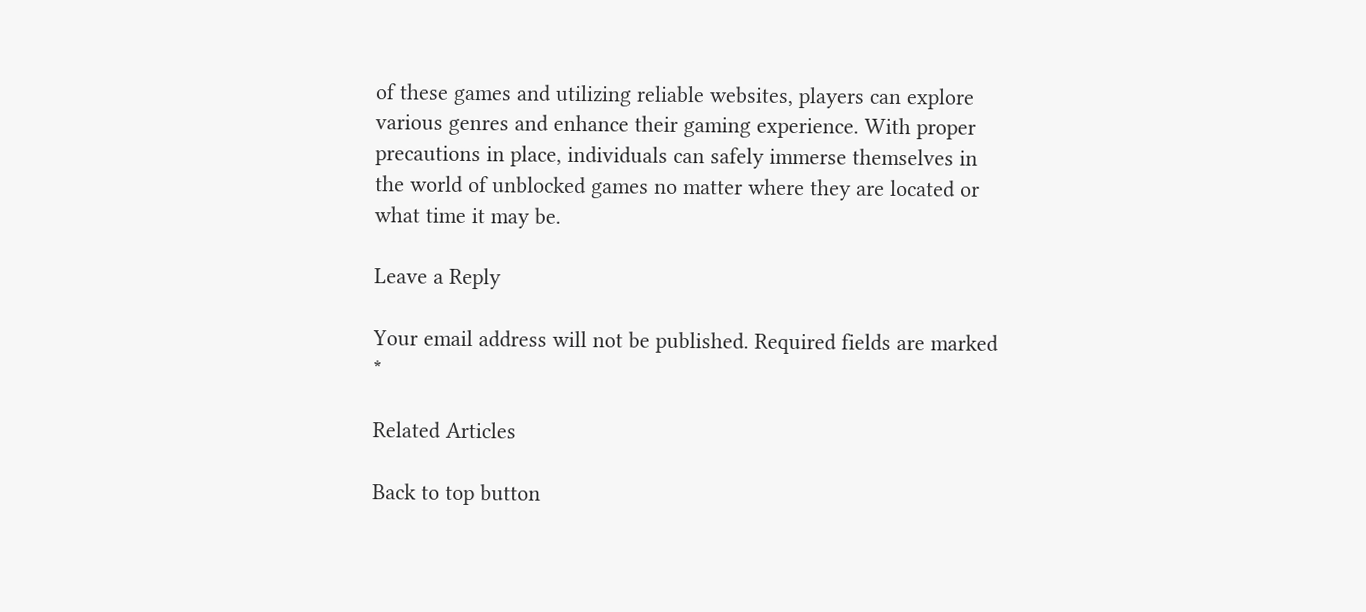of these games and utilizing reliable websites, players can explore various genres and enhance their gaming experience. With proper precautions in place, individuals can safely immerse themselves in the world of unblocked games no matter where they are located or what time it may be.

Leave a Reply

Your email address will not be published. Required fields are marked *

Related Articles

Back to top button